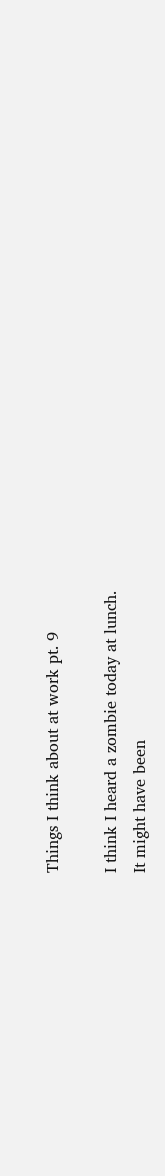Things I think about at work pt. 9

I think I heard a zombie today at lunch.
It might have been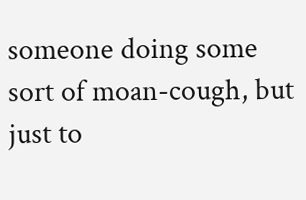someone doing some sort of moan-cough, but just to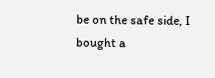be on the safe side, I bought a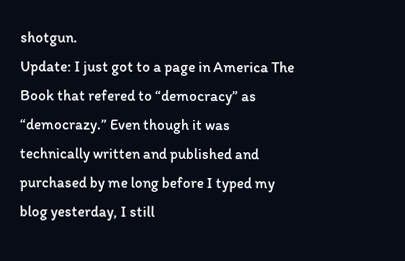shotgun.
Update: I just got to a page in America The Book that refered to “democracy” as “democrazy.” Even though it was technically written and published and purchased by me long before I typed my blog yesterday, I still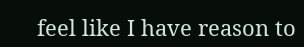feel like I have reason to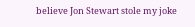believe Jon Stewart stole my joke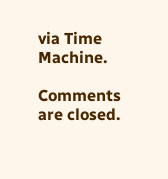via Time Machine.

Comments are closed.